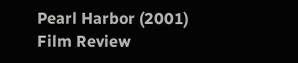Pearl Harbor (2001) Film Review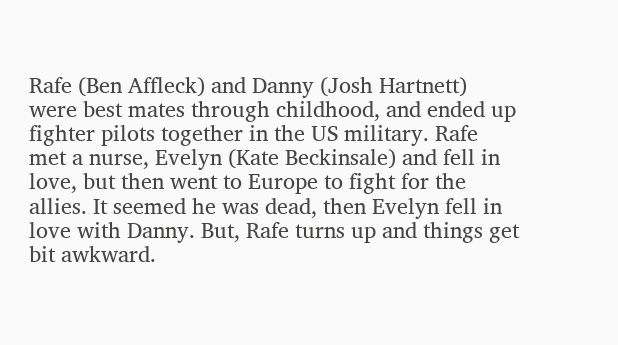Rafe (Ben Affleck) and Danny (Josh Hartnett) were best mates through childhood, and ended up fighter pilots together in the US military. Rafe met a nurse, Evelyn (Kate Beckinsale) and fell in love, but then went to Europe to fight for the allies. It seemed he was dead, then Evelyn fell in love with Danny. But, Rafe turns up and things get bit awkward.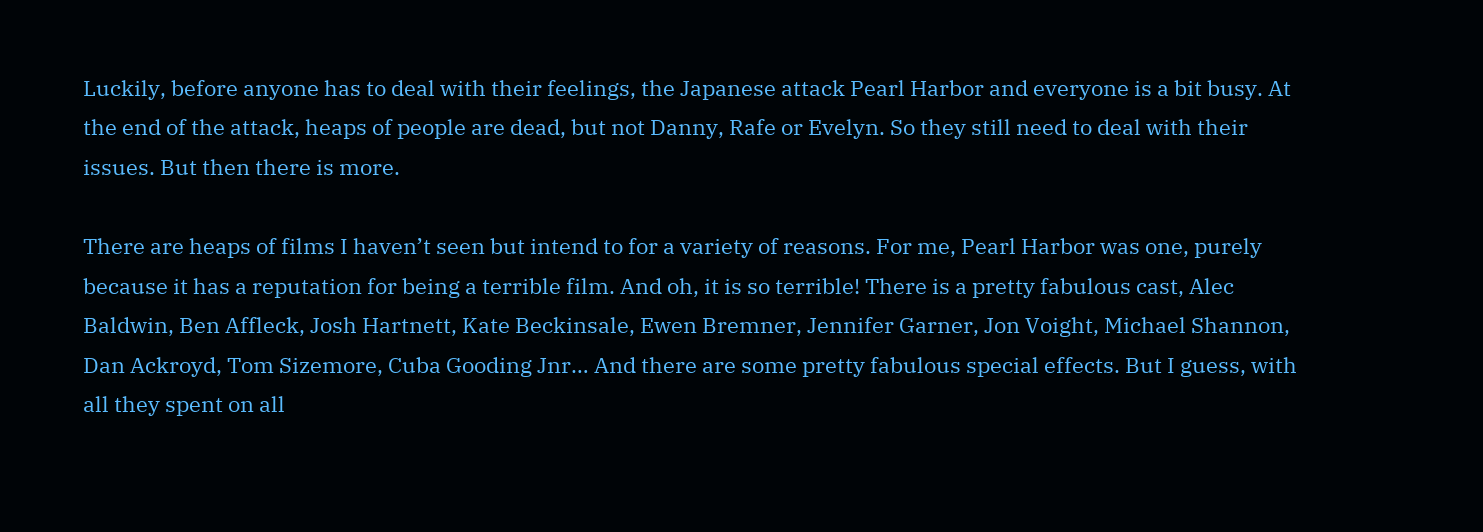Luckily, before anyone has to deal with their feelings, the Japanese attack Pearl Harbor and everyone is a bit busy. At the end of the attack, heaps of people are dead, but not Danny, Rafe or Evelyn. So they still need to deal with their issues. But then there is more.

There are heaps of films I haven’t seen but intend to for a variety of reasons. For me, Pearl Harbor was one, purely because it has a reputation for being a terrible film. And oh, it is so terrible! There is a pretty fabulous cast, Alec Baldwin, Ben Affleck, Josh Hartnett, Kate Beckinsale, Ewen Bremner, Jennifer Garner, Jon Voight, Michael Shannon, Dan Ackroyd, Tom Sizemore, Cuba Gooding Jnr… And there are some pretty fabulous special effects. But I guess, with all they spent on all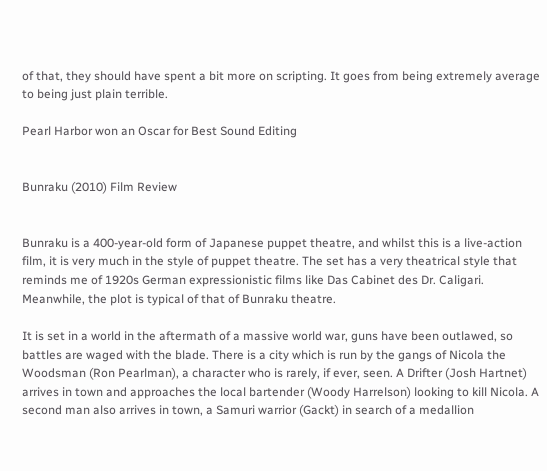of that, they should have spent a bit more on scripting. It goes from being extremely average to being just plain terrible.

Pearl Harbor won an Oscar for Best Sound Editing


Bunraku (2010) Film Review


Bunraku is a 400-year-old form of Japanese puppet theatre, and whilst this is a live-action film, it is very much in the style of puppet theatre. The set has a very theatrical style that reminds me of 1920s German expressionistic films like Das Cabinet des Dr. Caligari. Meanwhile, the plot is typical of that of Bunraku theatre.

It is set in a world in the aftermath of a massive world war, guns have been outlawed, so battles are waged with the blade. There is a city which is run by the gangs of Nicola the Woodsman (Ron Pearlman), a character who is rarely, if ever, seen. A Drifter (Josh Hartnet) arrives in town and approaches the local bartender (Woody Harrelson) looking to kill Nicola. A second man also arrives in town, a Samuri warrior (Gackt) in search of a medallion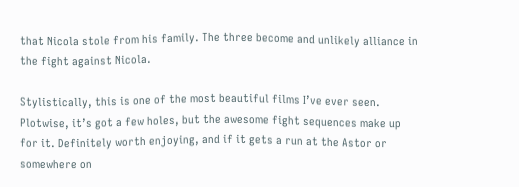that Nicola stole from his family. The three become and unlikely alliance in the fight against Nicola.

Stylistically, this is one of the most beautiful films I’ve ever seen. Plotwise, it’s got a few holes, but the awesome fight sequences make up for it. Definitely worth enjoying, and if it gets a run at the Astor or somewhere on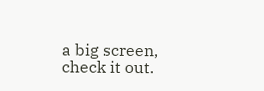a big screen, check it out.